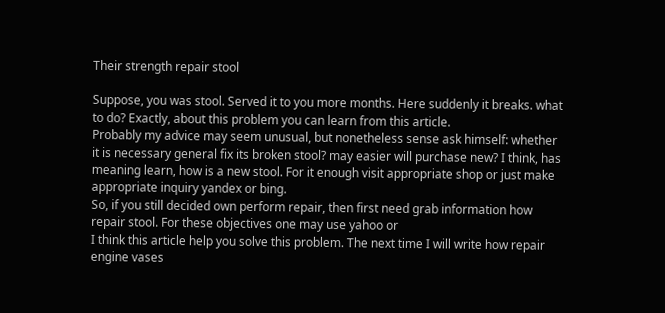Their strength repair stool

Suppose, you was stool. Served it to you more months. Here suddenly it breaks. what to do? Exactly, about this problem you can learn from this article.
Probably my advice may seem unusual, but nonetheless sense ask himself: whether it is necessary general fix its broken stool? may easier will purchase new? I think, has meaning learn, how is a new stool. For it enough visit appropriate shop or just make appropriate inquiry yandex or bing.
So, if you still decided own perform repair, then first need grab information how repair stool. For these objectives one may use yahoo or
I think this article help you solve this problem. The next time I will write how repair engine vases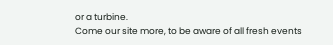or a turbine.
Come our site more, to be aware of all fresh events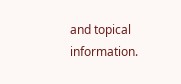and topical information.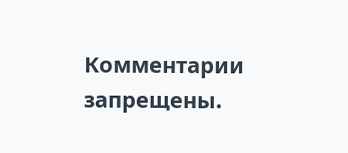Комментарии запрещены.